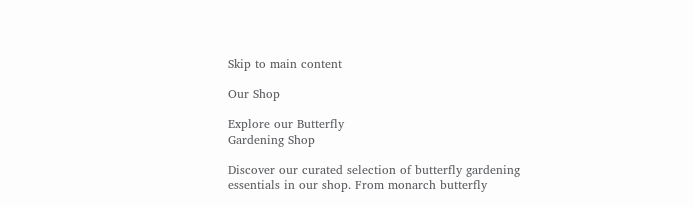Skip to main content

Our Shop

Explore our Butterfly
Gardening Shop

Discover our curated selection of butterfly gardening essentials in our shop. From monarch butterfly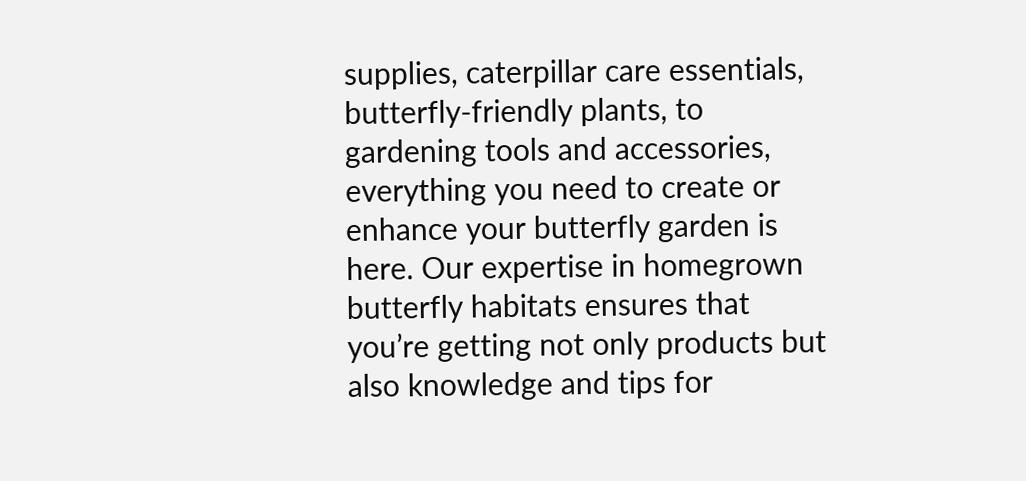supplies, caterpillar care essentials, butterfly-friendly plants, to gardening tools and accessories, everything you need to create or enhance your butterfly garden is here. Our expertise in homegrown butterfly habitats ensures that you’re getting not only products but also knowledge and tips for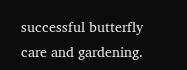successful butterfly care and gardening.